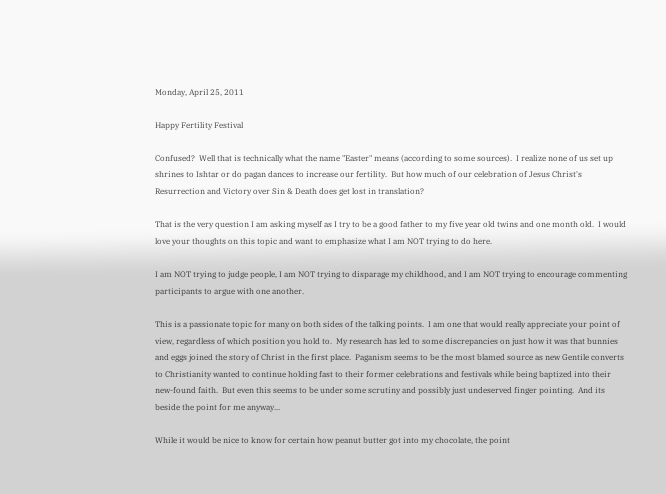Monday, April 25, 2011

Happy Fertility Festival

Confused?  Well that is technically what the name "Easter" means (according to some sources).  I realize none of us set up shrines to Ishtar or do pagan dances to increase our fertility.  But how much of our celebration of Jesus Christ's Resurrection and Victory over Sin & Death does get lost in translation?

That is the very question I am asking myself as I try to be a good father to my five year old twins and one month old.  I would love your thoughts on this topic and want to emphasize what I am NOT trying to do here.

I am NOT trying to judge people, I am NOT trying to disparage my childhood, and I am NOT trying to encourage commenting participants to argue with one another.

This is a passionate topic for many on both sides of the talking points.  I am one that would really appreciate your point of view, regardless of which position you hold to.  My research has led to some discrepancies on just how it was that bunnies and eggs joined the story of Christ in the first place.  Paganism seems to be the most blamed source as new Gentile converts to Christianity wanted to continue holding fast to their former celebrations and festivals while being baptized into their new-found faith.  But even this seems to be under some scrutiny and possibly just undeserved finger pointing.  And its beside the point for me anyway...

While it would be nice to know for certain how peanut butter got into my chocolate, the point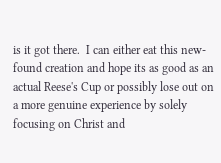is it got there.  I can either eat this new-found creation and hope its as good as an actual Reese's Cup or possibly lose out on a more genuine experience by solely focusing on Christ and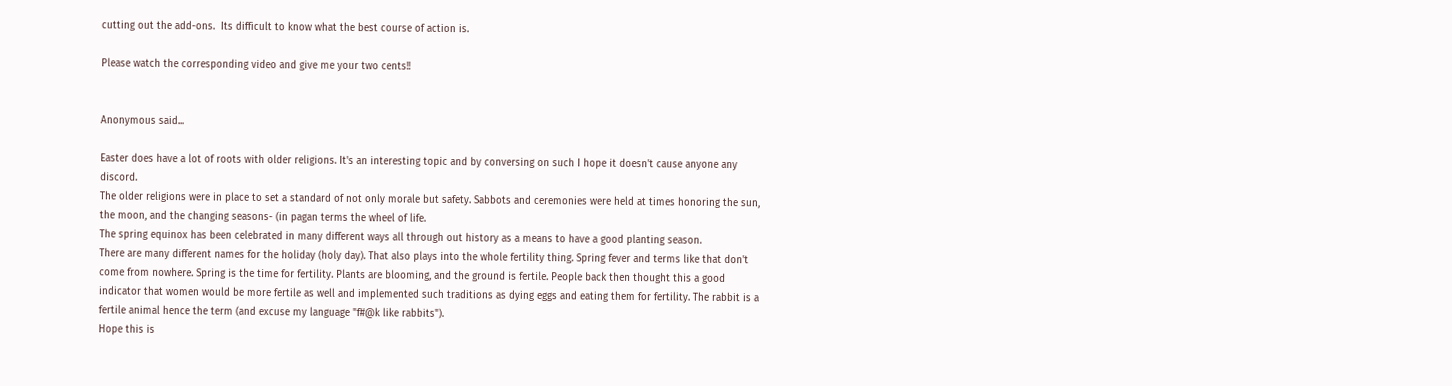cutting out the add-ons.  Its difficult to know what the best course of action is.

Please watch the corresponding video and give me your two cents!!


Anonymous said...

Easter does have a lot of roots with older religions. It's an interesting topic and by conversing on such I hope it doesn't cause anyone any discord.
The older religions were in place to set a standard of not only morale but safety. Sabbots and ceremonies were held at times honoring the sun, the moon, and the changing seasons- (in pagan terms the wheel of life.
The spring equinox has been celebrated in many different ways all through out history as a means to have a good planting season.
There are many different names for the holiday (holy day). That also plays into the whole fertility thing. Spring fever and terms like that don't come from nowhere. Spring is the time for fertility. Plants are blooming, and the ground is fertile. People back then thought this a good indicator that women would be more fertile as well and implemented such traditions as dying eggs and eating them for fertility. The rabbit is a fertile animal hence the term (and excuse my language "f#@k like rabbits").
Hope this is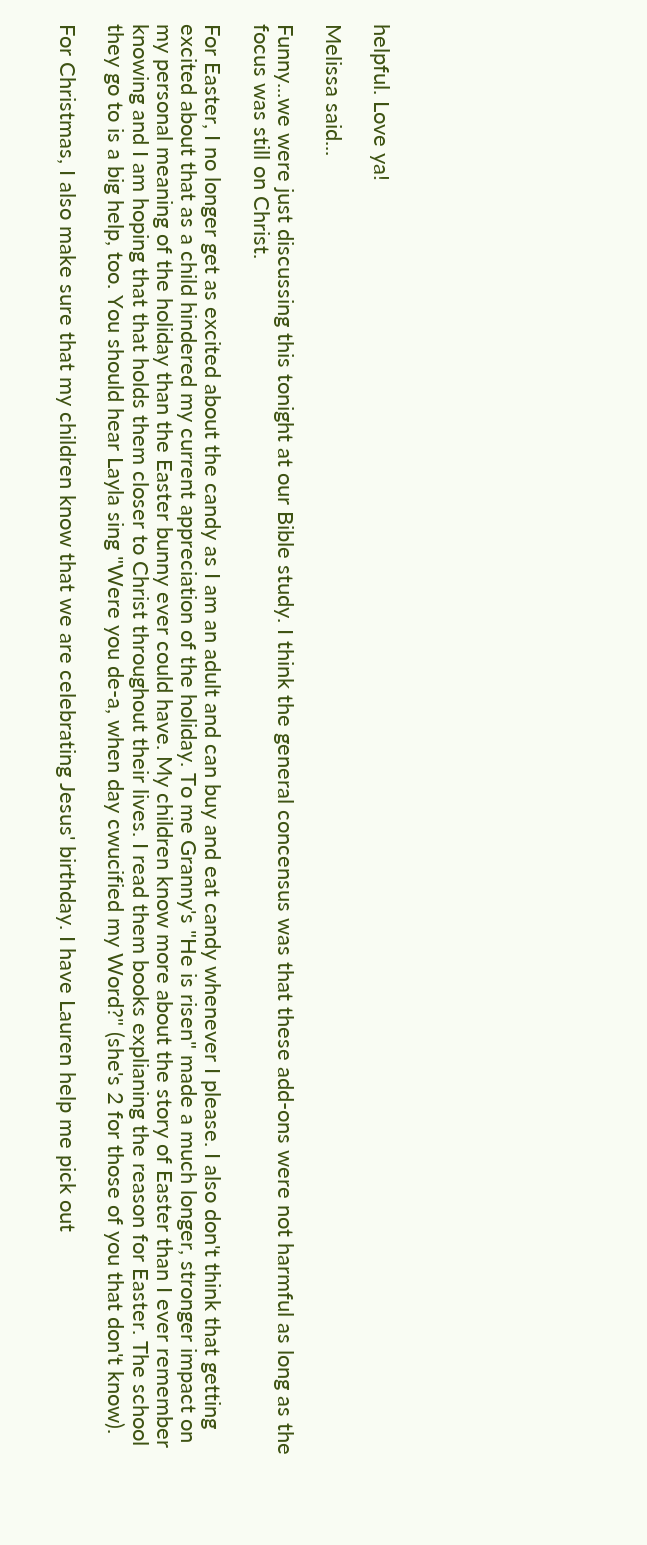helpful. Love ya!

Melissa said...

Funny...we were just discussing this tonight at our Bible study. I think the general concensus was that these add-ons were not harmful as long as the focus was still on Christ.

For Easter, I no longer get as excited about the candy as I am an adult and can buy and eat candy whenever I please. I also don't think that getting excited about that as a child hindered my current appreciation of the holiday. To me Granny's "He is risen" made a much longer, stronger impact on my personal meaning of the holiday than the Easter bunny ever could have. My children know more about the story of Easter than I ever remember knowing and I am hoping that that holds them closer to Christ throughout their lives. I read them books explianing the reason for Easter. The school they go to is a big help, too. You should hear Layla sing "Were you de-a, when day cwucified my Word?" (she's 2 for those of you that don't know).

For Christmas, I also make sure that my children know that we are celebrating Jesus' birthday. I have Lauren help me pick out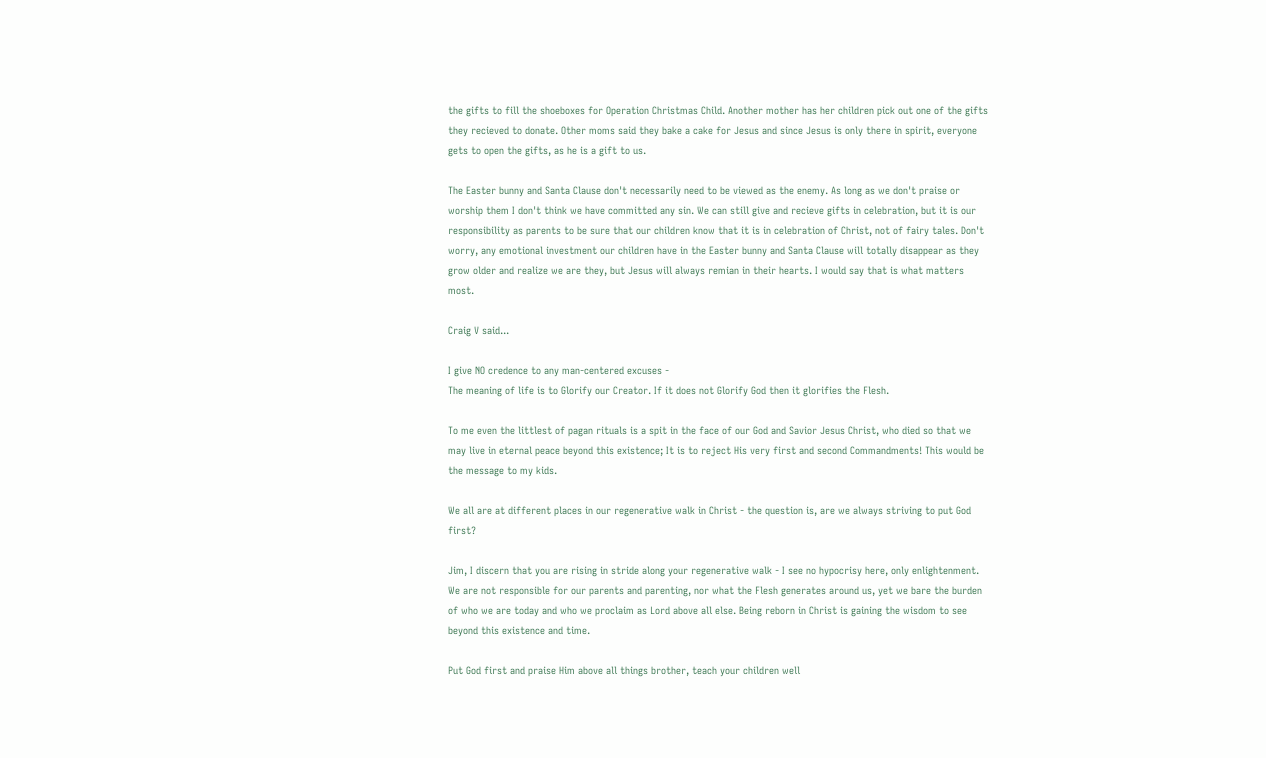the gifts to fill the shoeboxes for Operation Christmas Child. Another mother has her children pick out one of the gifts they recieved to donate. Other moms said they bake a cake for Jesus and since Jesus is only there in spirit, everyone gets to open the gifts, as he is a gift to us.

The Easter bunny and Santa Clause don't necessarily need to be viewed as the enemy. As long as we don't praise or worship them I don't think we have committed any sin. We can still give and recieve gifts in celebration, but it is our responsibility as parents to be sure that our children know that it is in celebration of Christ, not of fairy tales. Don't worry, any emotional investment our children have in the Easter bunny and Santa Clause will totally disappear as they grow older and realize we are they, but Jesus will always remian in their hearts. I would say that is what matters most.

Craig V said...

I give NO credence to any man-centered excuses -
The meaning of life is to Glorify our Creator. If it does not Glorify God then it glorifies the Flesh.

To me even the littlest of pagan rituals is a spit in the face of our God and Savior Jesus Christ, who died so that we may live in eternal peace beyond this existence; It is to reject His very first and second Commandments! This would be the message to my kids.

We all are at different places in our regenerative walk in Christ - the question is, are we always striving to put God first?

Jim, I discern that you are rising in stride along your regenerative walk - I see no hypocrisy here, only enlightenment. We are not responsible for our parents and parenting, nor what the Flesh generates around us, yet we bare the burden of who we are today and who we proclaim as Lord above all else. Being reborn in Christ is gaining the wisdom to see beyond this existence and time.

Put God first and praise Him above all things brother, teach your children well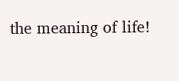the meaning of life!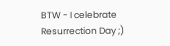BTW - I celebrate Resurrection Day ;)